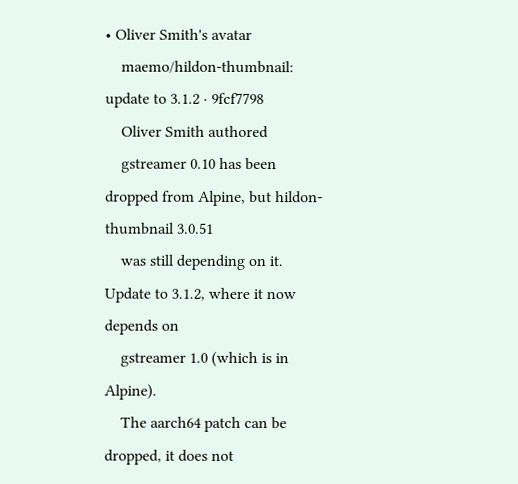• Oliver Smith's avatar
    maemo/hildon-thumbnail: update to 3.1.2 · 9fcf7798
    Oliver Smith authored
    gstreamer 0.10 has been dropped from Alpine, but hildon-thumbnail 3.0.51
    was still depending on it. Update to 3.1.2, where it now depends on
    gstreamer 1.0 (which is in Alpine).
    The aarch64 patch can be dropped, it does not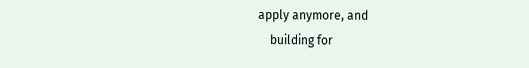apply anymore, and
    building for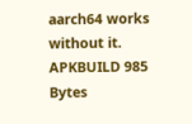aarch64 works without it.
APKBUILD 985 Bytes